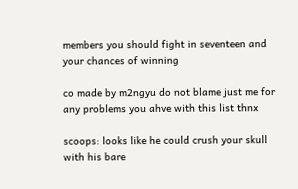members you should fight in seventeen and your chances of winning

co made by m2ngyu do not blame just me for any problems you ahve with this list thnx

scoops: looks like he could crush your skull with his bare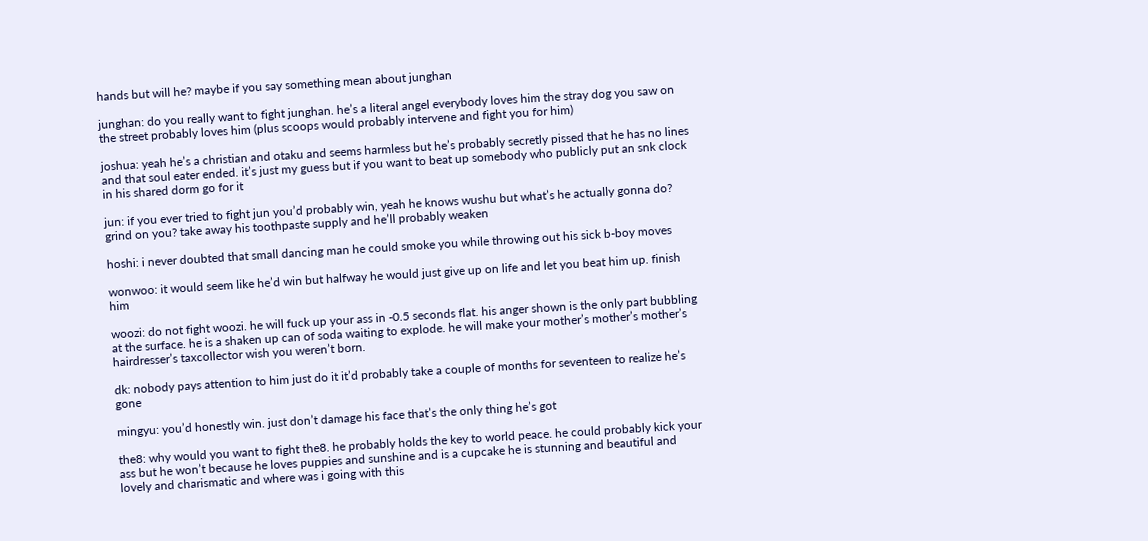hands but will he? maybe if you say something mean about junghan

junghan: do you really want to fight junghan. he’s a literal angel everybody loves him the stray dog you saw on the street probably loves him (plus scoops would probably intervene and fight you for him)

joshua: yeah he’s a christian and otaku and seems harmless but he’s probably secretly pissed that he has no lines and that soul eater ended. it’s just my guess but if you want to beat up somebody who publicly put an snk clock in his shared dorm go for it

jun: if you ever tried to fight jun you’d probably win, yeah he knows wushu but what’s he actually gonna do? grind on you? take away his toothpaste supply and he’ll probably weaken

hoshi: i never doubted that small dancing man he could smoke you while throwing out his sick b-boy moves

wonwoo: it would seem like he’d win but halfway he would just give up on life and let you beat him up. finish him

woozi: do not fight woozi. he will fuck up your ass in -0.5 seconds flat. his anger shown is the only part bubbling at the surface. he is a shaken up can of soda waiting to explode. he will make your mother’s mother’s mother’s hairdresser’s taxcollector wish you weren’t born.

dk: nobody pays attention to him just do it it’d probably take a couple of months for seventeen to realize he’s gone

mingyu: you’d honestly win. just don’t damage his face that’s the only thing he’s got

the8: why would you want to fight the8. he probably holds the key to world peace. he could probably kick your ass but he won’t because he loves puppies and sunshine and is a cupcake he is stunning and beautiful and lovely and charismatic and where was i going with this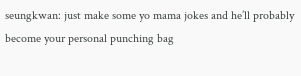seungkwan: just make some yo mama jokes and he’ll probably become your personal punching bag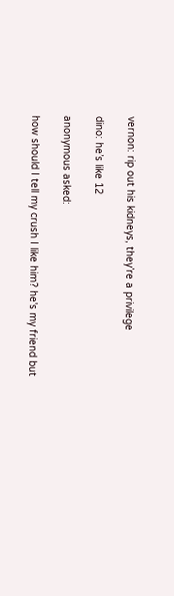vernon: rip out his kidneys, they’re a privilege

dino: he’s like 12

anonymous asked:

how should I tell my crush I like him? he's my friend but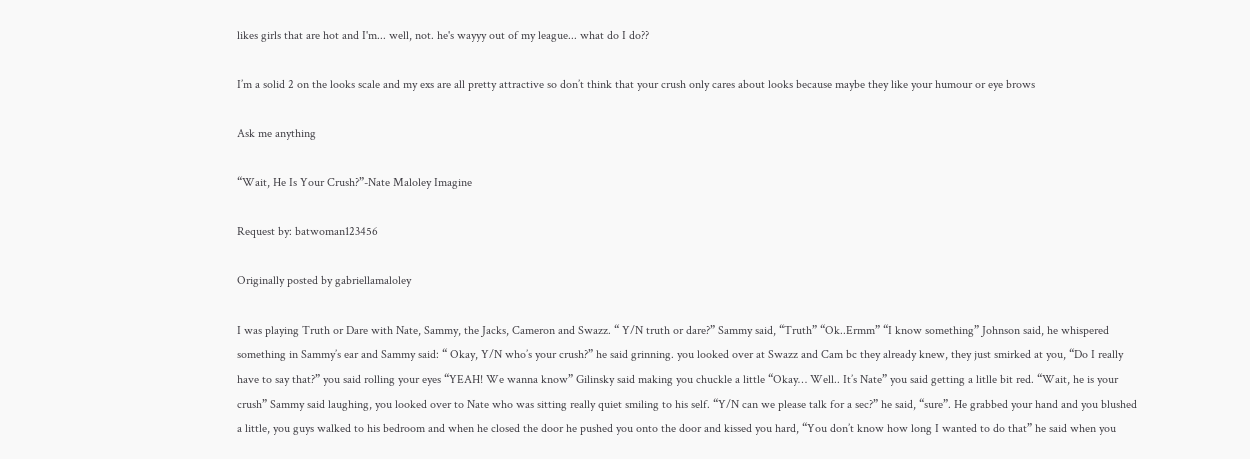likes girls that are hot and I'm... well, not. he's wayyy out of my league... what do I do??

I’m a solid 2 on the looks scale and my exs are all pretty attractive so don’t think that your crush only cares about looks because maybe they like your humour or eye brows

Ask me anything

“Wait, He Is Your Crush?”-Nate Maloley Imagine

Request by: batwoman123456

Originally posted by gabriellamaloley

I was playing Truth or Dare with Nate, Sammy, the Jacks, Cameron and Swazz. “ Y/N truth or dare?” Sammy said, “Truth” “Ok..Ermm” “I know something” Johnson said, he whispered something in Sammy’s ear and Sammy said: “ Okay, Y/N who’s your crush?” he said grinning. you looked over at Swazz and Cam bc they already knew, they just smirked at you, “Do I really have to say that?” you said rolling your eyes “YEAH! We wanna know” Gilinsky said making you chuckle a little “Okay… Well.. It’s Nate” you said getting a litlle bit red. “Wait, he is your crush” Sammy said laughing, you looked over to Nate who was sitting really quiet smiling to his self. “Y/N can we please talk for a sec?” he said, “sure”. He grabbed your hand and you blushed a little, you guys walked to his bedroom and when he closed the door he pushed you onto the door and kissed you hard, “You don’t know how long I wanted to do that” he said when you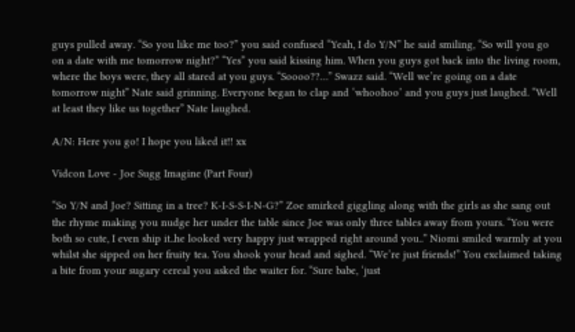guys pulled away. “So you like me too?” you said confused “Yeah, I do Y/N” he said smiling, “So will you go on a date with me tomorrow night?” “Yes” you said kissing him. When you guys got back into the living room, where the boys were, they all stared at you guys. “Soooo??…” Swazz said. “Well we’re going on a date tomorrow night” Nate said grinning. Everyone began to clap and ‘whoohoo’ and you guys just laughed. “Well at least they like us together” Nate laughed.

A/N: Here you go! I hope you liked it!! xx

Vidcon Love - Joe Sugg Imagine (Part Four)

“So Y/N and Joe? Sitting in a tree? K-I-S-S-I-N-G?” Zoe smirked giggling along with the girls as she sang out the rhyme making you nudge her under the table since Joe was only three tables away from yours. “You were both so cute, I even ship it..he looked very happy just wrapped right around you..” Niomi smiled warmly at you whilst she sipped on her fruity tea. You shook your head and sighed. “We’re just friends!” You exclaimed taking a bite from your sugary cereal you asked the waiter for. “Sure babe, ‘just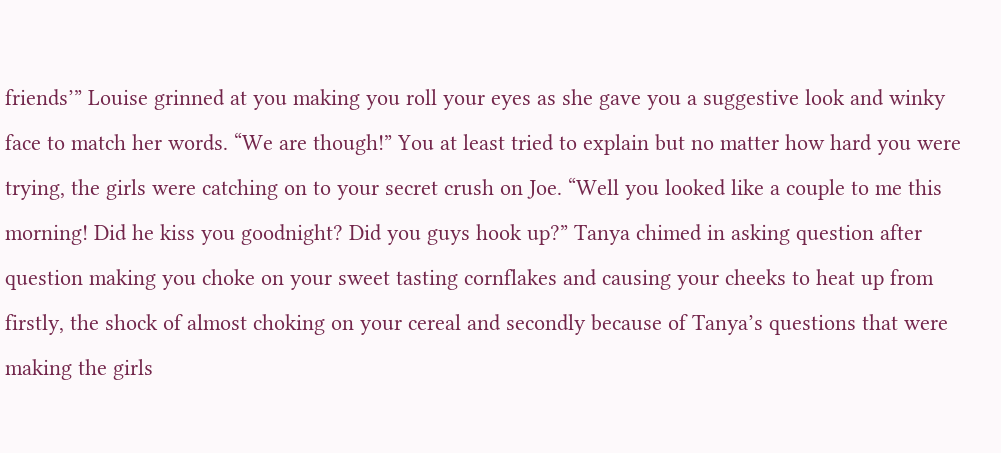friends’” Louise grinned at you making you roll your eyes as she gave you a suggestive look and winky face to match her words. “We are though!” You at least tried to explain but no matter how hard you were trying, the girls were catching on to your secret crush on Joe. “Well you looked like a couple to me this morning! Did he kiss you goodnight? Did you guys hook up?” Tanya chimed in asking question after question making you choke on your sweet tasting cornflakes and causing your cheeks to heat up from firstly, the shock of almost choking on your cereal and secondly because of Tanya’s questions that were making the girls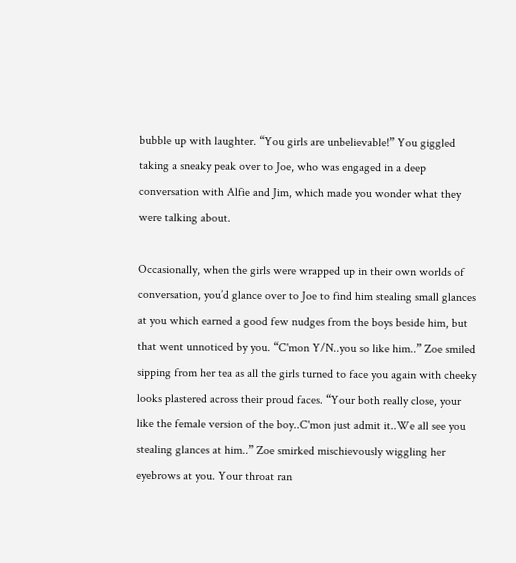bubble up with laughter. “You girls are unbelievable!” You giggled taking a sneaky peak over to Joe, who was engaged in a deep conversation with Alfie and Jim, which made you wonder what they were talking about.

Occasionally, when the girls were wrapped up in their own worlds of conversation, you’d glance over to Joe to find him stealing small glances at you which earned a good few nudges from the boys beside him, but that went unnoticed by you. “C'mon Y/N..you so like him..” Zoe smiled sipping from her tea as all the girls turned to face you again with cheeky looks plastered across their proud faces. “Your both really close, your like the female version of the boy..C'mon just admit it..We all see you stealing glances at him..” Zoe smirked mischievously wiggling her eyebrows at you. Your throat ran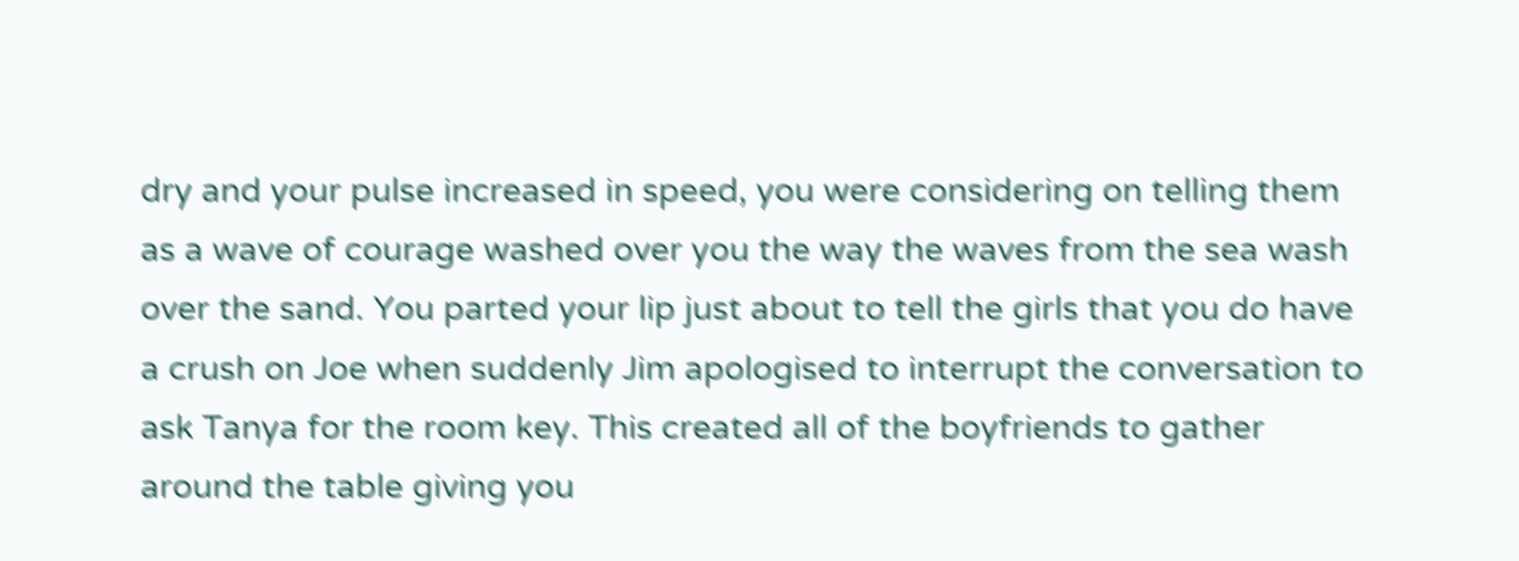dry and your pulse increased in speed, you were considering on telling them as a wave of courage washed over you the way the waves from the sea wash over the sand. You parted your lip just about to tell the girls that you do have a crush on Joe when suddenly Jim apologised to interrupt the conversation to ask Tanya for the room key. This created all of the boyfriends to gather around the table giving you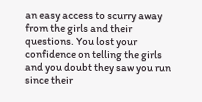an easy access to scurry away from the girls and their questions. You lost your confidence on telling the girls and you doubt they saw you run since their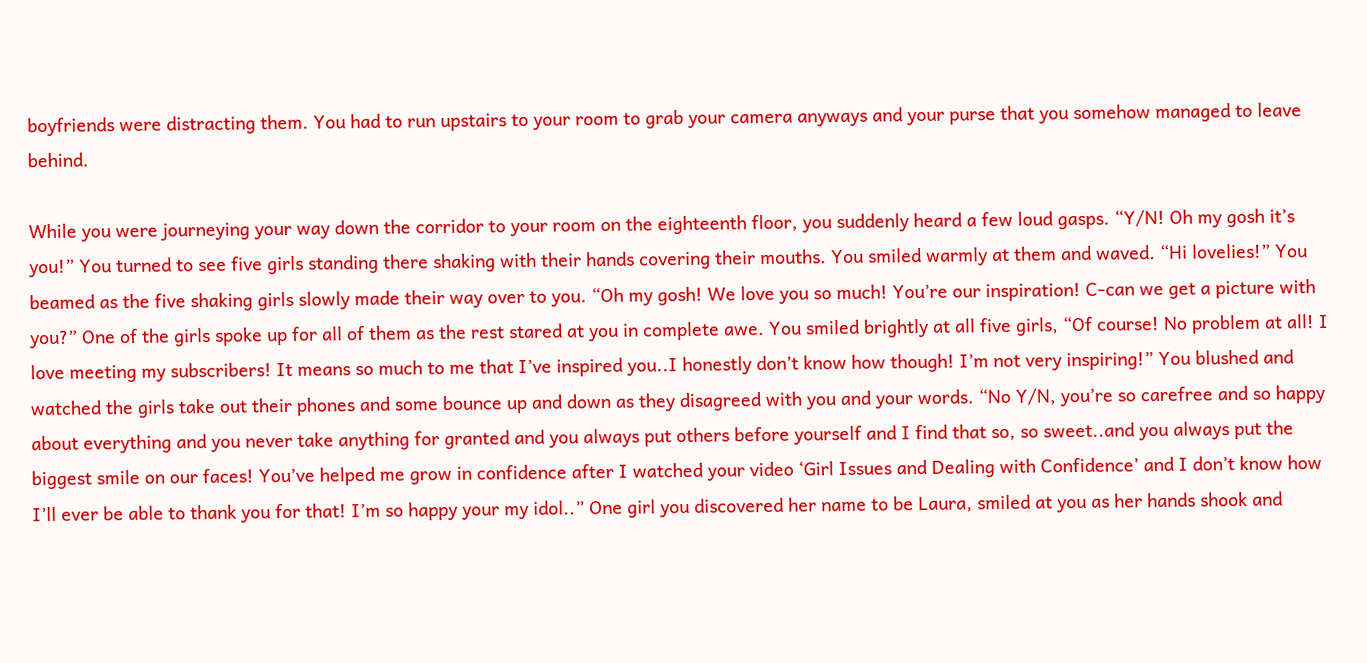boyfriends were distracting them. You had to run upstairs to your room to grab your camera anyways and your purse that you somehow managed to leave behind.

While you were journeying your way down the corridor to your room on the eighteenth floor, you suddenly heard a few loud gasps. “Y/N! Oh my gosh it’s you!” You turned to see five girls standing there shaking with their hands covering their mouths. You smiled warmly at them and waved. “Hi lovelies!” You beamed as the five shaking girls slowly made their way over to you. “Oh my gosh! We love you so much! You’re our inspiration! C-can we get a picture with you?” One of the girls spoke up for all of them as the rest stared at you in complete awe. You smiled brightly at all five girls, “Of course! No problem at all! I love meeting my subscribers! It means so much to me that I’ve inspired you..I honestly don’t know how though! I’m not very inspiring!” You blushed and watched the girls take out their phones and some bounce up and down as they disagreed with you and your words. “No Y/N, you’re so carefree and so happy about everything and you never take anything for granted and you always put others before yourself and I find that so, so sweet..and you always put the biggest smile on our faces! You’ve helped me grow in confidence after I watched your video ‘Girl Issues and Dealing with Confidence’ and I don’t know how I’ll ever be able to thank you for that! I’m so happy your my idol..” One girl you discovered her name to be Laura, smiled at you as her hands shook and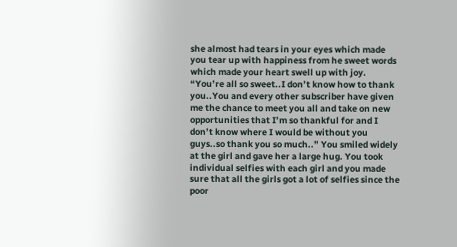she almost had tears in your eyes which made you tear up with happiness from he sweet words which made your heart swell up with joy. “You’re all so sweet..I don’t know how to thank you..You and every other subscriber have given me the chance to meet you all and take on new opportunities that I’m so thankful for and I don’t know where I would be without you guys..so thank you so much..” You smiled widely at the girl and gave her a large hug. You took individual selfies with each girl and you made sure that all the girls got a lot of selfies since the poor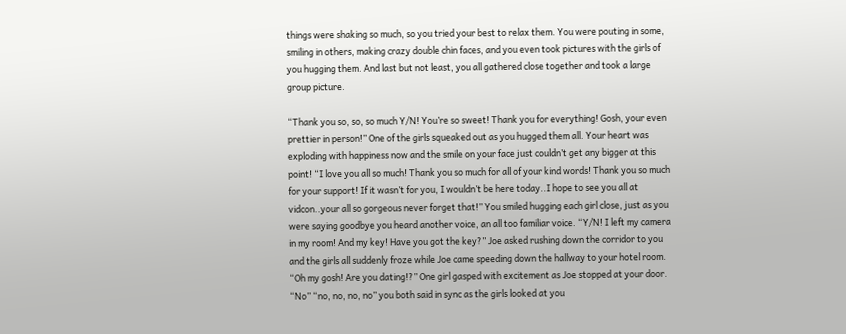things were shaking so much, so you tried your best to relax them. You were pouting in some, smiling in others, making crazy double chin faces, and you even took pictures with the girls of you hugging them. And last but not least, you all gathered close together and took a large group picture.

“Thank you so, so, so much Y/N! You’re so sweet! Thank you for everything! Gosh, your even prettier in person!” One of the girls squeaked out as you hugged them all. Your heart was exploding with happiness now and the smile on your face just couldn’t get any bigger at this point! “I love you all so much! Thank you so much for all of your kind words! Thank you so much for your support! If it wasn’t for you, I wouldn’t be here today..I hope to see you all at vidcon..your all so gorgeous never forget that!” You smiled hugging each girl close, just as you were saying goodbye you heard another voice, an all too familiar voice. “Y/N! I left my camera in my room! And my key! Have you got the key?” Joe asked rushing down the corridor to you and the girls all suddenly froze while Joe came speeding down the hallway to your hotel room. “Oh my gosh! Are you dating!?” One girl gasped with excitement as Joe stopped at your door. “No” “no, no, no, no” you both said in sync as the girls looked at you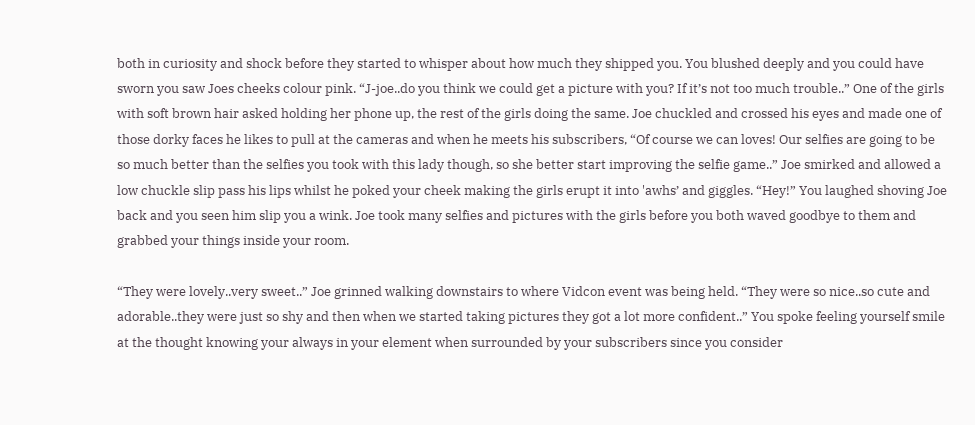both in curiosity and shock before they started to whisper about how much they shipped you. You blushed deeply and you could have sworn you saw Joes cheeks colour pink. “J-joe..do you think we could get a picture with you? If it’s not too much trouble..” One of the girls with soft brown hair asked holding her phone up, the rest of the girls doing the same. Joe chuckled and crossed his eyes and made one of those dorky faces he likes to pull at the cameras and when he meets his subscribers, “Of course we can loves! Our selfies are going to be so much better than the selfies you took with this lady though, so she better start improving the selfie game..” Joe smirked and allowed a low chuckle slip pass his lips whilst he poked your cheek making the girls erupt it into 'awhs’ and giggles. “Hey!” You laughed shoving Joe back and you seen him slip you a wink. Joe took many selfies and pictures with the girls before you both waved goodbye to them and grabbed your things inside your room.

“They were lovely..very sweet..” Joe grinned walking downstairs to where Vidcon event was being held. “They were so nice..so cute and adorable..they were just so shy and then when we started taking pictures they got a lot more confident..” You spoke feeling yourself smile at the thought knowing your always in your element when surrounded by your subscribers since you consider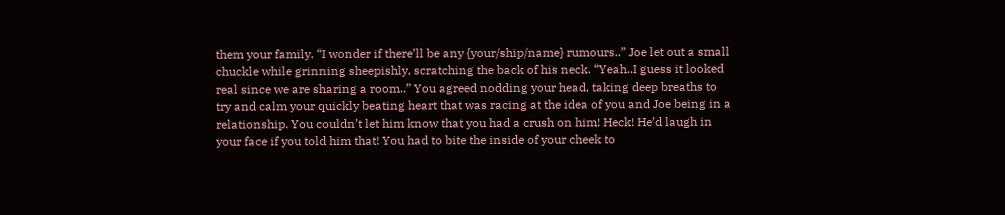them your family. “I wonder if there’ll be any {your/ship/name} rumours..” Joe let out a small chuckle while grinning sheepishly, scratching the back of his neck. “Yeah..I guess it looked real since we are sharing a room..” You agreed nodding your head, taking deep breaths to try and calm your quickly beating heart that was racing at the idea of you and Joe being in a relationship. You couldn’t let him know that you had a crush on him! Heck! He’d laugh in your face if you told him that! You had to bite the inside of your cheek to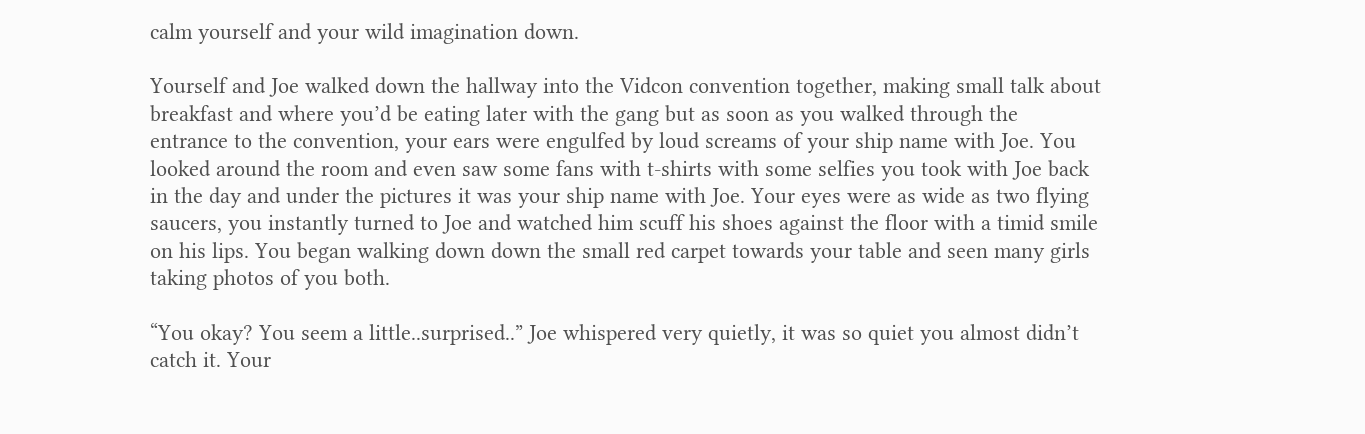calm yourself and your wild imagination down.

Yourself and Joe walked down the hallway into the Vidcon convention together, making small talk about breakfast and where you’d be eating later with the gang but as soon as you walked through the entrance to the convention, your ears were engulfed by loud screams of your ship name with Joe. You looked around the room and even saw some fans with t-shirts with some selfies you took with Joe back in the day and under the pictures it was your ship name with Joe. Your eyes were as wide as two flying saucers, you instantly turned to Joe and watched him scuff his shoes against the floor with a timid smile on his lips. You began walking down down the small red carpet towards your table and seen many girls taking photos of you both.

“You okay? You seem a little..surprised..” Joe whispered very quietly, it was so quiet you almost didn’t catch it. Your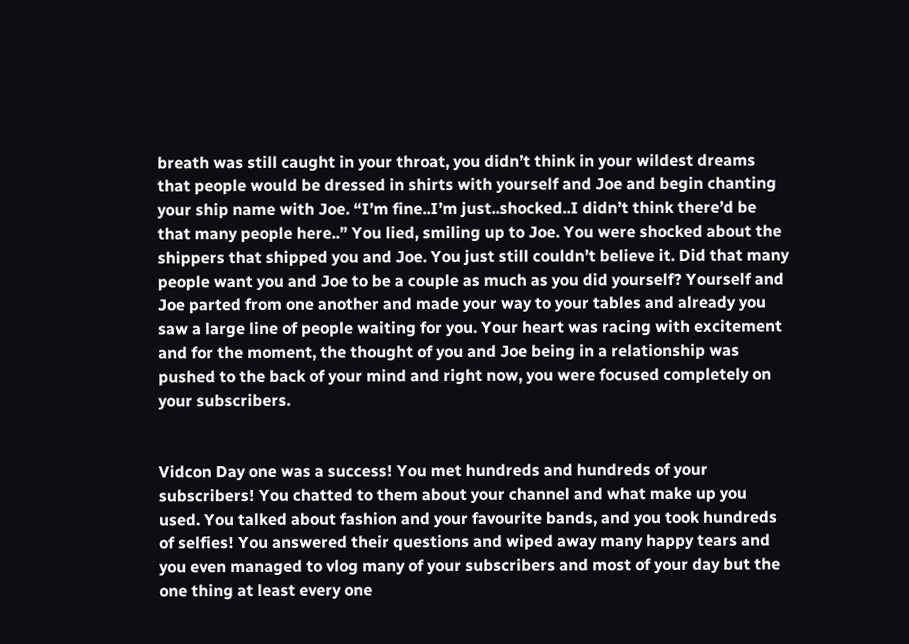breath was still caught in your throat, you didn’t think in your wildest dreams that people would be dressed in shirts with yourself and Joe and begin chanting your ship name with Joe. “I’m fine..I’m just..shocked..I didn’t think there’d be that many people here..” You lied, smiling up to Joe. You were shocked about the shippers that shipped you and Joe. You just still couldn’t believe it. Did that many people want you and Joe to be a couple as much as you did yourself? Yourself and Joe parted from one another and made your way to your tables and already you saw a large line of people waiting for you. Your heart was racing with excitement and for the moment, the thought of you and Joe being in a relationship was pushed to the back of your mind and right now, you were focused completely on your subscribers.


Vidcon Day one was a success! You met hundreds and hundreds of your subscribers! You chatted to them about your channel and what make up you used. You talked about fashion and your favourite bands, and you took hundreds of selfies! You answered their questions and wiped away many happy tears and you even managed to vlog many of your subscribers and most of your day but the one thing at least every one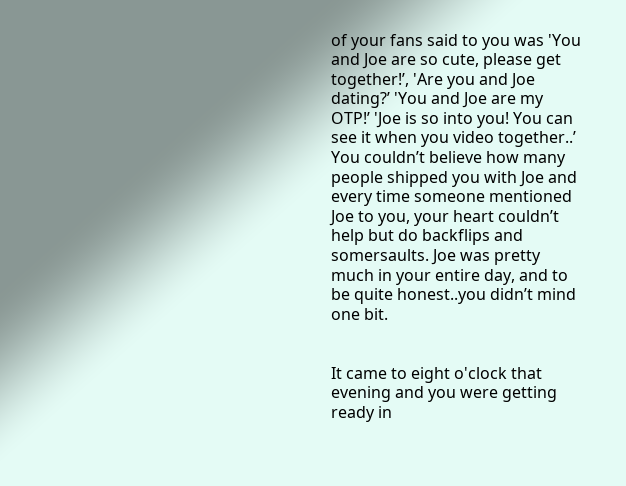of your fans said to you was 'You and Joe are so cute, please get together!’, 'Are you and Joe dating?’ 'You and Joe are my OTP!’ 'Joe is so into you! You can see it when you video together..’ You couldn’t believe how many people shipped you with Joe and every time someone mentioned Joe to you, your heart couldn’t help but do backflips and somersaults. Joe was pretty much in your entire day, and to be quite honest..you didn’t mind one bit.


It came to eight o'clock that evening and you were getting ready in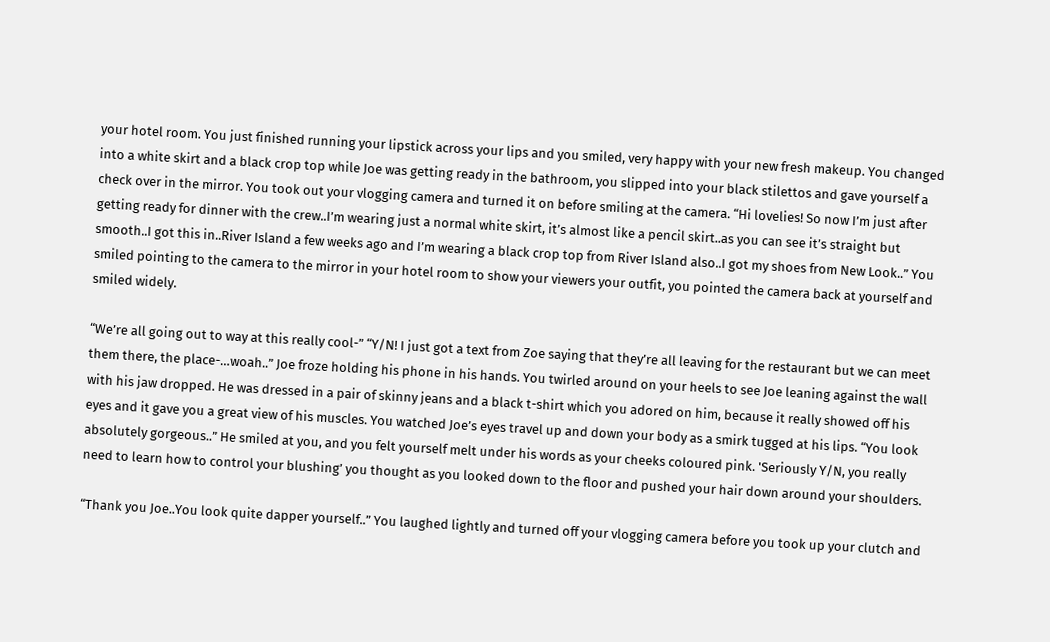your hotel room. You just finished running your lipstick across your lips and you smiled, very happy with your new fresh makeup. You changed into a white skirt and a black crop top while Joe was getting ready in the bathroom, you slipped into your black stilettos and gave yourself a check over in the mirror. You took out your vlogging camera and turned it on before smiling at the camera. “Hi lovelies! So now I’m just after getting ready for dinner with the crew..I’m wearing just a normal white skirt, it’s almost like a pencil skirt..as you can see it’s straight but smooth..I got this in..River Island a few weeks ago and I’m wearing a black crop top from River Island also..I got my shoes from New Look..” You smiled pointing to the camera to the mirror in your hotel room to show your viewers your outfit, you pointed the camera back at yourself and smiled widely.

“We’re all going out to way at this really cool-” “Y/N! I just got a text from Zoe saying that they’re all leaving for the restaurant but we can meet them there, the place-…woah..” Joe froze holding his phone in his hands. You twirled around on your heels to see Joe leaning against the wall with his jaw dropped. He was dressed in a pair of skinny jeans and a black t-shirt which you adored on him, because it really showed off his eyes and it gave you a great view of his muscles. You watched Joe’s eyes travel up and down your body as a smirk tugged at his lips. “You look absolutely gorgeous..” He smiled at you, and you felt yourself melt under his words as your cheeks coloured pink. 'Seriously Y/N, you really need to learn how to control your blushing’ you thought as you looked down to the floor and pushed your hair down around your shoulders.

“Thank you Joe..You look quite dapper yourself..” You laughed lightly and turned off your vlogging camera before you took up your clutch and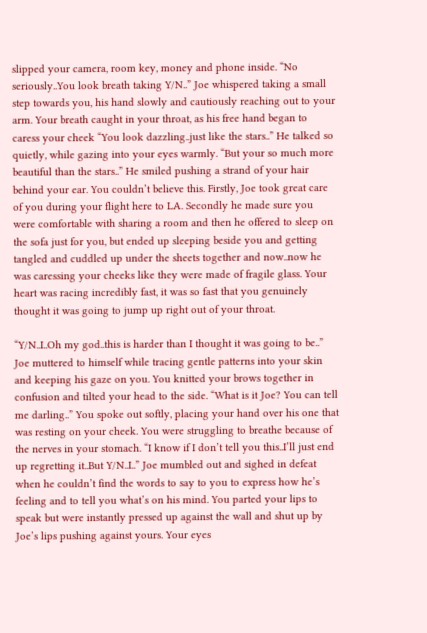slipped your camera, room key, money and phone inside. “No seriously..You look breath taking Y/N..” Joe whispered taking a small step towards you, his hand slowly and cautiously reaching out to your arm. Your breath caught in your throat, as his free hand began to caress your cheek “You look dazzling..just like the stars..” He talked so quietly, while gazing into your eyes warmly. “But your so much more beautiful than the stars..” He smiled pushing a strand of your hair behind your ear. You couldn’t believe this. Firstly, Joe took great care of you during your flight here to LA. Secondly he made sure you were comfortable with sharing a room and then he offered to sleep on the sofa just for you, but ended up sleeping beside you and getting tangled and cuddled up under the sheets together and now..now he was caressing your cheeks like they were made of fragile glass. Your heart was racing incredibly fast, it was so fast that you genuinely thought it was going to jump up right out of your throat.

“Y/N..I..Oh my god..this is harder than I thought it was going to be..” Joe muttered to himself while tracing gentle patterns into your skin and keeping his gaze on you. You knitted your brows together in confusion and tilted your head to the side. “What is it Joe? You can tell me darling..” You spoke out softly, placing your hand over his one that was resting on your cheek. You were struggling to breathe because of the nerves in your stomach. “I know if I don’t tell you this..I’ll just end up regretting it..But Y/N..I..” Joe mumbled out and sighed in defeat when he couldn’t find the words to say to you to express how he’s feeling and to tell you what’s on his mind. You parted your lips to speak but were instantly pressed up against the wall and shut up by Joe’s lips pushing against yours. Your eyes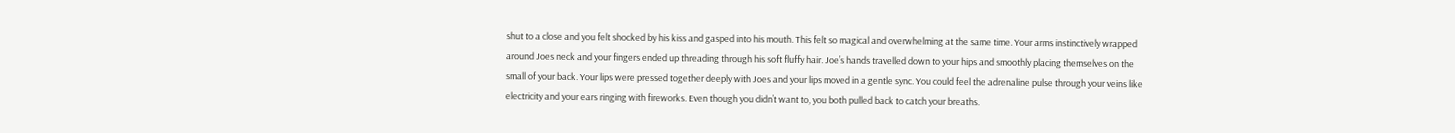shut to a close and you felt shocked by his kiss and gasped into his mouth. This felt so magical and overwhelming at the same time. Your arms instinctively wrapped around Joes neck and your fingers ended up threading through his soft fluffy hair. Joe’s hands travelled down to your hips and smoothly placing themselves on the small of your back. Your lips were pressed together deeply with Joes and your lips moved in a gentle sync. You could feel the adrenaline pulse through your veins like electricity and your ears ringing with fireworks. Even though you didn’t want to, you both pulled back to catch your breaths.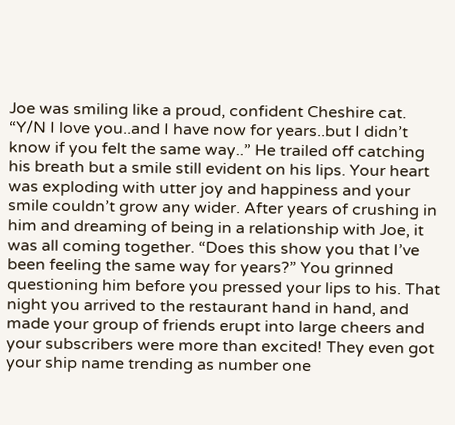Joe was smiling like a proud, confident Cheshire cat. “Y/N I love you..and I have now for years..but I didn’t know if you felt the same way..” He trailed off catching his breath but a smile still evident on his lips. Your heart was exploding with utter joy and happiness and your smile couldn’t grow any wider. After years of crushing in him and dreaming of being in a relationship with Joe, it was all coming together. “Does this show you that I’ve been feeling the same way for years?” You grinned questioning him before you pressed your lips to his. That night you arrived to the restaurant hand in hand, and made your group of friends erupt into large cheers and your subscribers were more than excited! They even got your ship name trending as number one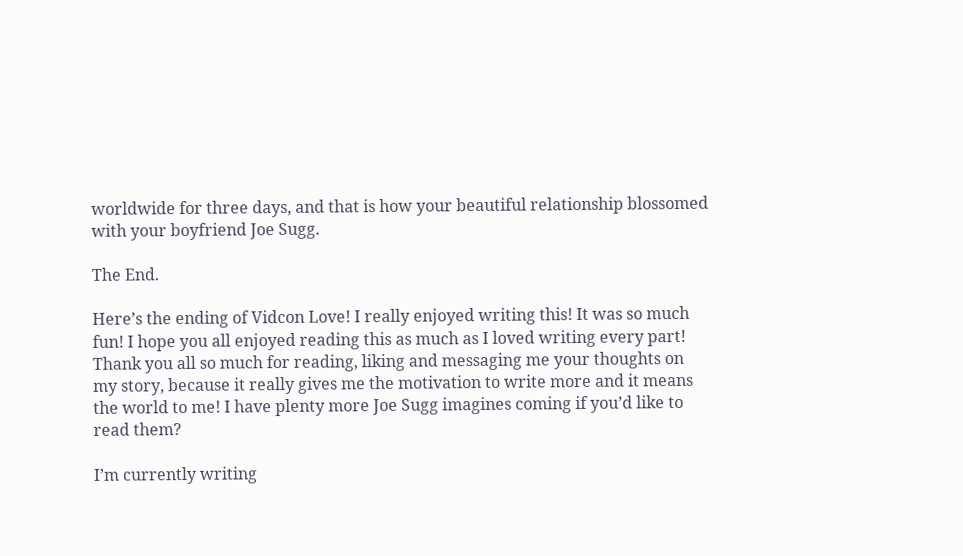worldwide for three days, and that is how your beautiful relationship blossomed with your boyfriend Joe Sugg.

The End.

Here’s the ending of Vidcon Love! I really enjoyed writing this! It was so much fun! I hope you all enjoyed reading this as much as I loved writing every part! Thank you all so much for reading, liking and messaging me your thoughts on my story, because it really gives me the motivation to write more and it means the world to me! I have plenty more Joe Sugg imagines coming if you’d like to read them?

I’m currently writing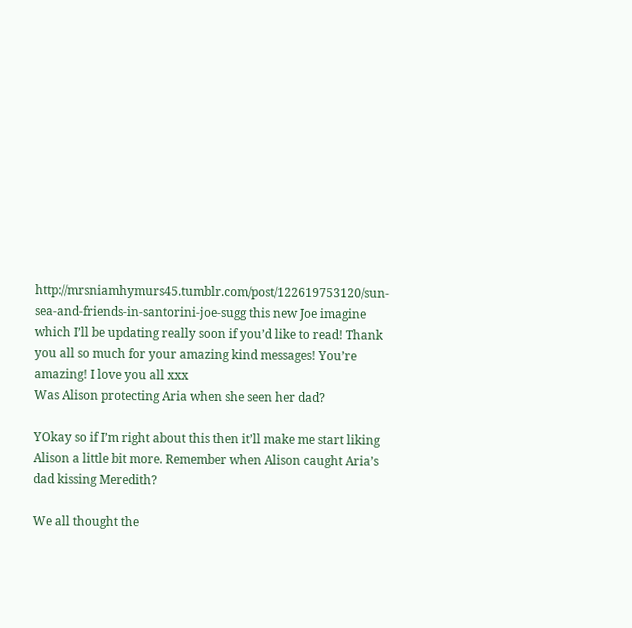http://mrsniamhymurs45.tumblr.com/post/122619753120/sun-sea-and-friends-in-santorini-joe-sugg this new Joe imagine which I’ll be updating really soon if you’d like to read! Thank you all so much for your amazing kind messages! You’re amazing! I love you all xxx
Was Alison protecting Aria when she seen her dad?

YOkay so if I’m right about this then it’ll make me start liking Alison a little bit more. Remember when Alison caught Aria’s dad kissing Meredith?

We all thought the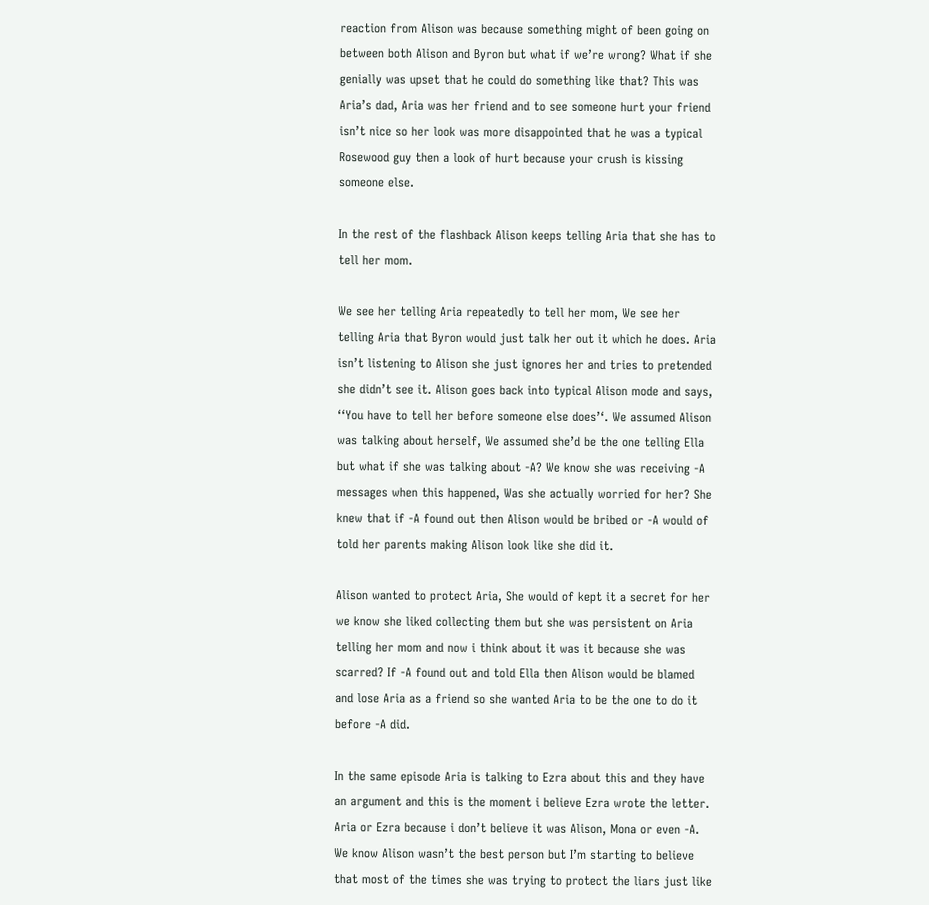reaction from Alison was because something might of been going on between both Alison and Byron but what if we’re wrong? What if she genially was upset that he could do something like that? This was Aria’s dad, Aria was her friend and to see someone hurt your friend isn’t nice so her look was more disappointed that he was a typical Rosewood guy then a look of hurt because your crush is kissing someone else.

In the rest of the flashback Alison keeps telling Aria that she has to tell her mom.

We see her telling Aria repeatedly to tell her mom, We see her telling Aria that Byron would just talk her out it which he does. Aria isn’t listening to Alison she just ignores her and tries to pretended she didn’t see it. Alison goes back into typical Alison mode and says, ‘‘You have to tell her before someone else does’‘. We assumed Alison was talking about herself, We assumed she’d be the one telling Ella but what if she was talking about -A? We know she was receiving -A messages when this happened, Was she actually worried for her? She knew that if -A found out then Alison would be bribed or -A would of told her parents making Alison look like she did it.

Alison wanted to protect Aria, She would of kept it a secret for her we know she liked collecting them but she was persistent on Aria telling her mom and now i think about it was it because she was scarred? If -A found out and told Ella then Alison would be blamed and lose Aria as a friend so she wanted Aria to be the one to do it before -A did.

In the same episode Aria is talking to Ezra about this and they have an argument and this is the moment i believe Ezra wrote the letter. Aria or Ezra because i don’t believe it was Alison, Mona or even -A. We know Alison wasn’t the best person but I’m starting to believe that most of the times she was trying to protect the liars just like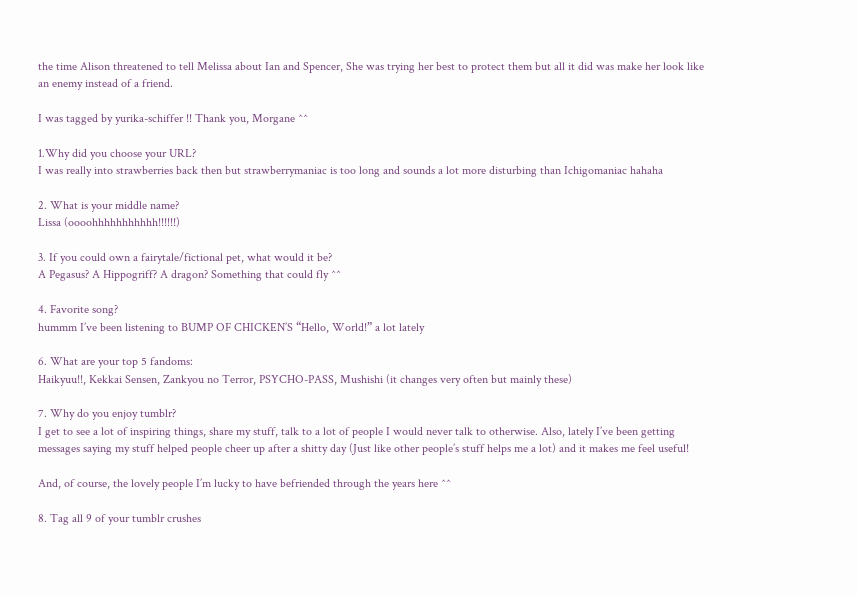the time Alison threatened to tell Melissa about Ian and Spencer, She was trying her best to protect them but all it did was make her look like an enemy instead of a friend.

I was tagged by yurika-schiffer !! Thank you, Morgane ^^

1.Why did you choose your URL?
I was really into strawberries back then but strawberrymaniac is too long and sounds a lot more disturbing than Ichigomaniac hahaha

2. What is your middle name?
Lissa (oooohhhhhhhhhhh!!!!!!)

3. If you could own a fairytale/fictional pet, what would it be?
A Pegasus? A Hippogriff? A dragon? Something that could fly ^^

4. Favorite song?
hummm I’ve been listening to BUMP OF CHICKEN’S “Hello, World!” a lot lately

6. What are your top 5 fandoms:
Haikyuu!!, Kekkai Sensen, Zankyou no Terror, PSYCHO-PASS, Mushishi (it changes very often but mainly these)

7. Why do you enjoy tumblr?
I get to see a lot of inspiring things, share my stuff, talk to a lot of people I would never talk to otherwise. Also, lately I’ve been getting messages saying my stuff helped people cheer up after a shitty day (Just like other people’s stuff helps me a lot) and it makes me feel useful!

And, of course, the lovely people I’m lucky to have befriended through the years here ^^

8. Tag all 9 of your tumblr crushes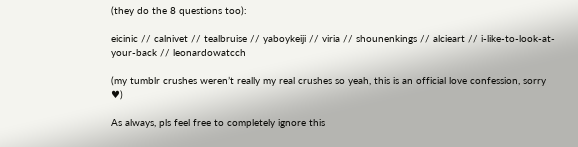(they do the 8 questions too):

eicinic // calnivet // tealbruise // yaboykeiji // viria // shounenkings // alcieart // i-like-to-look-at-your-back // leonardowatcch

(my tumblr crushes weren’t really my real crushes so yeah, this is an official love confession, sorry ♥)

As always, pls feel free to completely ignore this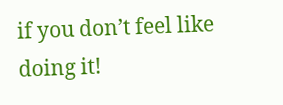if you don’t feel like doing it!